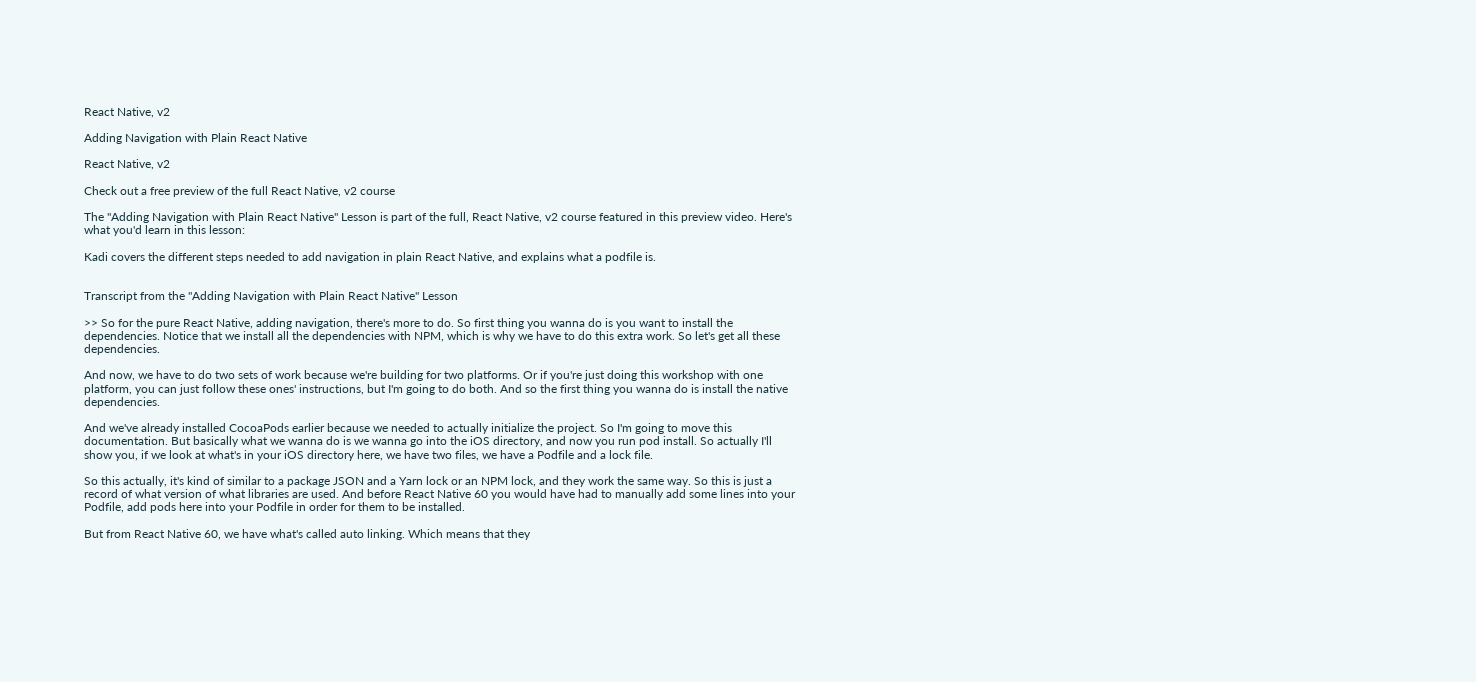React Native, v2

Adding Navigation with Plain React Native

React Native, v2

Check out a free preview of the full React Native, v2 course

The "Adding Navigation with Plain React Native" Lesson is part of the full, React Native, v2 course featured in this preview video. Here's what you'd learn in this lesson:

Kadi covers the different steps needed to add navigation in plain React Native, and explains what a podfile is.


Transcript from the "Adding Navigation with Plain React Native" Lesson

>> So for the pure React Native, adding navigation, there's more to do. So first thing you wanna do is you want to install the dependencies. Notice that we install all the dependencies with NPM, which is why we have to do this extra work. So let's get all these dependencies.

And now, we have to do two sets of work because we're building for two platforms. Or if you're just doing this workshop with one platform, you can just follow these ones' instructions, but I'm going to do both. And so the first thing you wanna do is install the native dependencies.

And we've already installed CocoaPods earlier because we needed to actually initialize the project. So I'm going to move this documentation. But basically what we wanna do is we wanna go into the iOS directory, and now you run pod install. So actually I'll show you, if we look at what's in your iOS directory here, we have two files, we have a Podfile and a lock file.

So this actually, it's kind of similar to a package JSON and a Yarn lock or an NPM lock, and they work the same way. So this is just a record of what version of what libraries are used. And before React Native 60 you would have had to manually add some lines into your Podfile, add pods here into your Podfile in order for them to be installed.

But from React Native 60, we have what's called auto linking. Which means that they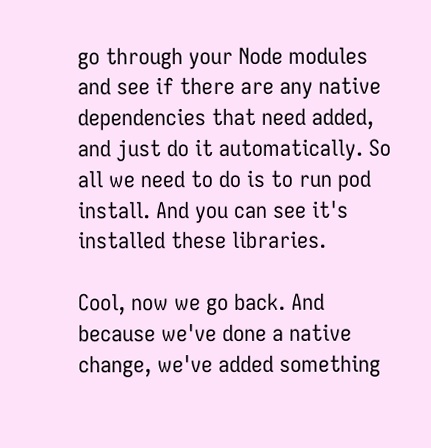go through your Node modules and see if there are any native dependencies that need added, and just do it automatically. So all we need to do is to run pod install. And you can see it's installed these libraries.

Cool, now we go back. And because we've done a native change, we've added something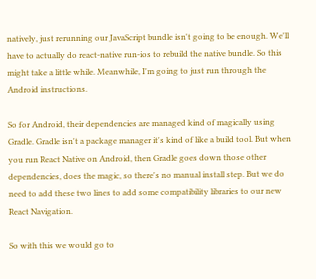natively, just rerunning our JavaScript bundle isn't going to be enough. We'll have to actually do react-native run-ios to rebuild the native bundle. So this might take a little while. Meanwhile, I'm going to just run through the Android instructions.

So for Android, their dependencies are managed kind of magically using Gradle. Gradle isn't a package manager it's kind of like a build tool. But when you run React Native on Android, then Gradle goes down those other dependencies, does the magic, so there's no manual install step. But we do need to add these two lines to add some compatibility libraries to our new React Navigation.

So with this we would go to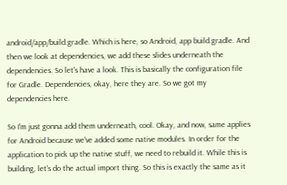android/app/build.gradle. Which is here, so Android, app build.gradle. And then we look at dependencies, we add these slides underneath the dependencies. So let's have a look. This is basically the configuration file for Gradle. Dependencies, okay, here they are. So we got my dependencies here.

So I'm just gonna add them underneath, cool. Okay, and now, same applies for Android because we've added some native modules. In order for the application to pick up the native stuff, we need to rebuild it. While this is building, let's do the actual import thing. So this is exactly the same as it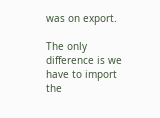was on export.

The only difference is we have to import the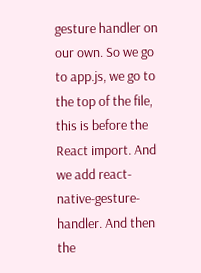gesture handler on our own. So we go to app.js, we go to the top of the file, this is before the React import. And we add react-native-gesture-handler. And then the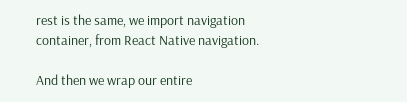rest is the same, we import navigation container, from React Native navigation.

And then we wrap our entire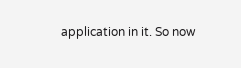application in it. So now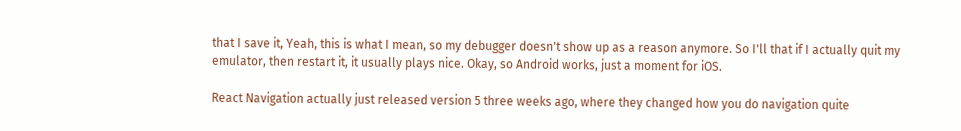that I save it, Yeah, this is what I mean, so my debugger doesn't show up as a reason anymore. So I'll that if I actually quit my emulator, then restart it, it usually plays nice. Okay, so Android works, just a moment for iOS.

React Navigation actually just released version 5 three weeks ago, where they changed how you do navigation quite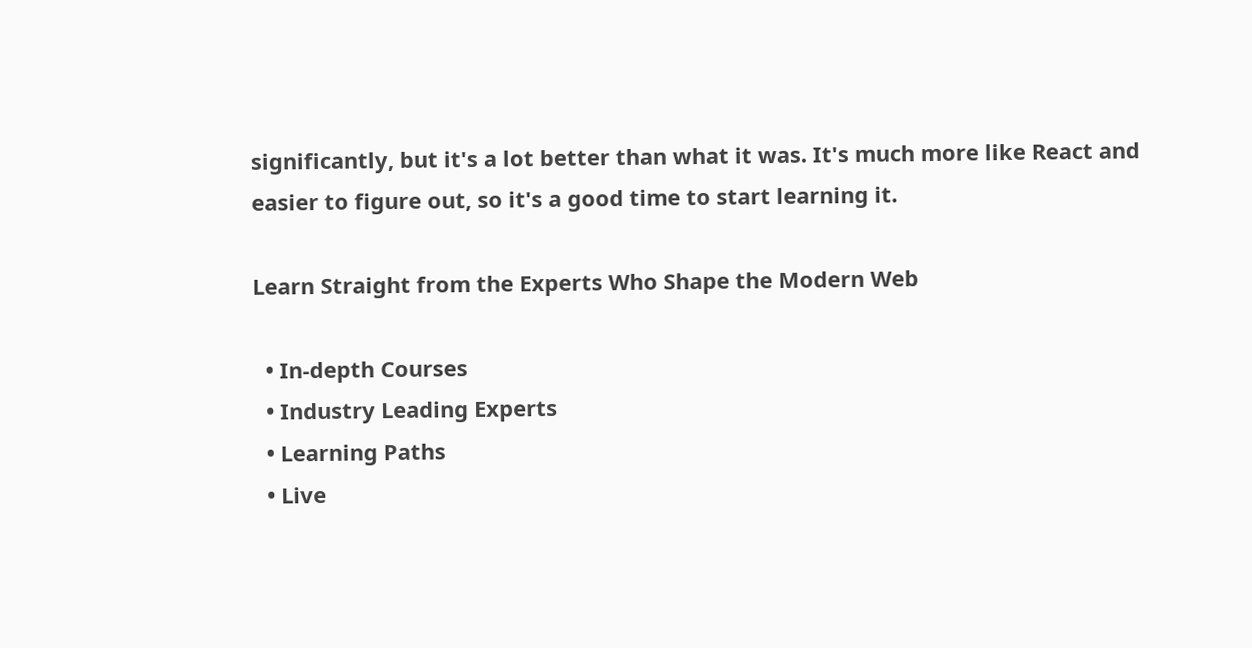significantly, but it's a lot better than what it was. It's much more like React and easier to figure out, so it's a good time to start learning it.

Learn Straight from the Experts Who Shape the Modern Web

  • In-depth Courses
  • Industry Leading Experts
  • Learning Paths
  • Live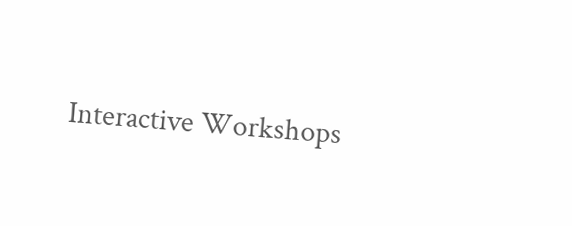Interactive Workshops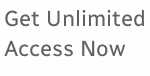Get Unlimited Access Now